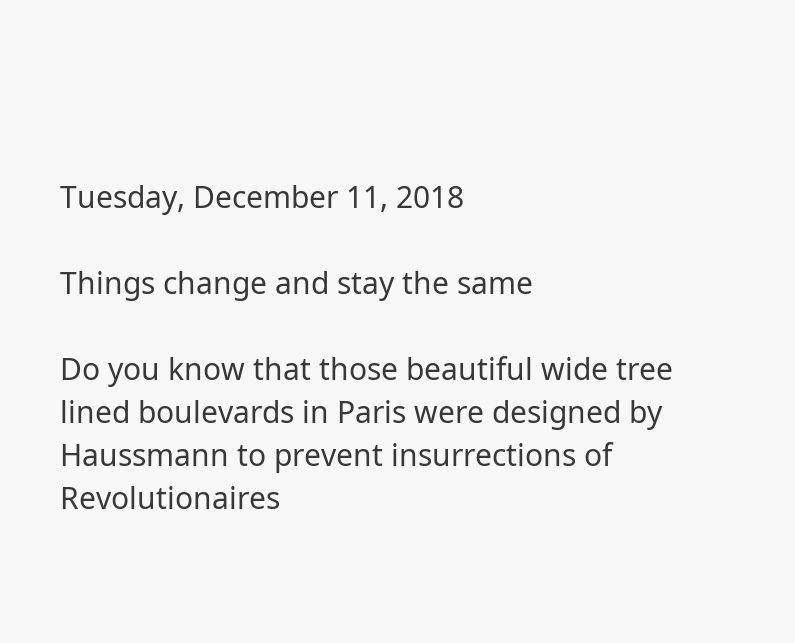Tuesday, December 11, 2018

Things change and stay the same

Do you know that those beautiful wide tree lined boulevards in Paris were designed by Haussmann to prevent insurrections of Revolutionaires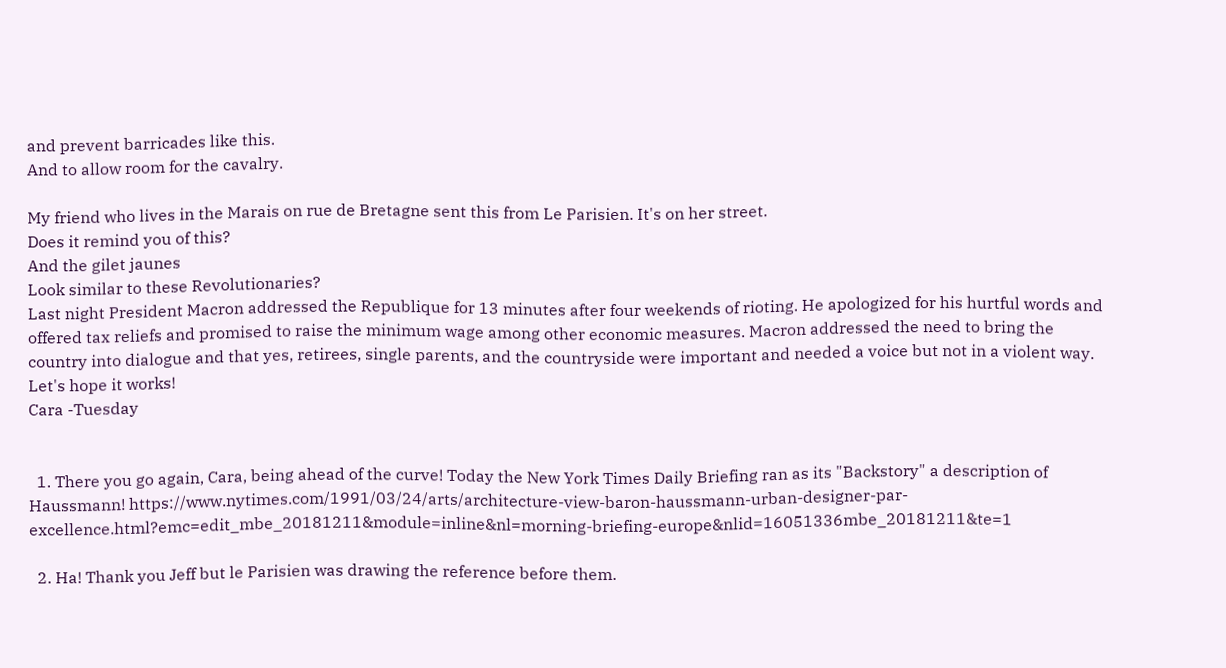and prevent barricades like this.
And to allow room for the cavalry.

My friend who lives in the Marais on rue de Bretagne sent this from Le Parisien. It's on her street.
Does it remind you of this?
And the gilet jaunes
Look similar to these Revolutionaries?
Last night President Macron addressed the Republique for 13 minutes after four weekends of rioting. He apologized for his hurtful words and offered tax reliefs and promised to raise the minimum wage among other economic measures. Macron addressed the need to bring the country into dialogue and that yes, retirees, single parents, and the countryside were important and needed a voice but not in a violent way.
Let's hope it works!
Cara -Tuesday


  1. There you go again, Cara, being ahead of the curve! Today the New York Times Daily Briefing ran as its "Backstory" a description of Haussmann! https://www.nytimes.com/1991/03/24/arts/architecture-view-baron-haussmann-urban-designer-par-excellence.html?emc=edit_mbe_20181211&module=inline&nl=morning-briefing-europe&nlid=16051336mbe_20181211&te=1

  2. Ha! Thank you Jeff but le Parisien was drawing the reference before them.